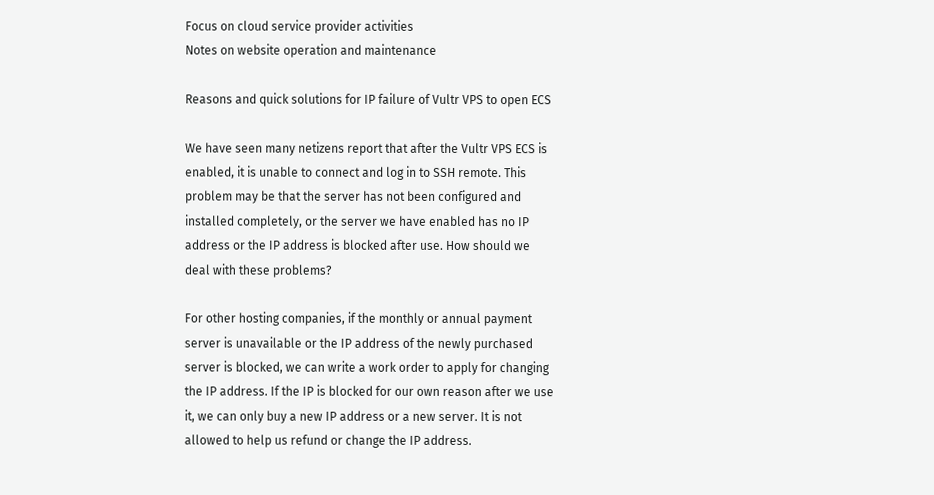Focus on cloud service provider activities
Notes on website operation and maintenance

Reasons and quick solutions for IP failure of Vultr VPS to open ECS

We have seen many netizens report that after the Vultr VPS ECS is enabled, it is unable to connect and log in to SSH remote. This problem may be that the server has not been configured and installed completely, or the server we have enabled has no IP address or the IP address is blocked after use. How should we deal with these problems?

For other hosting companies, if the monthly or annual payment server is unavailable or the IP address of the newly purchased server is blocked, we can write a work order to apply for changing the IP address. If the IP is blocked for our own reason after we use it, we can only buy a new IP address or a new server. It is not allowed to help us refund or change the IP address.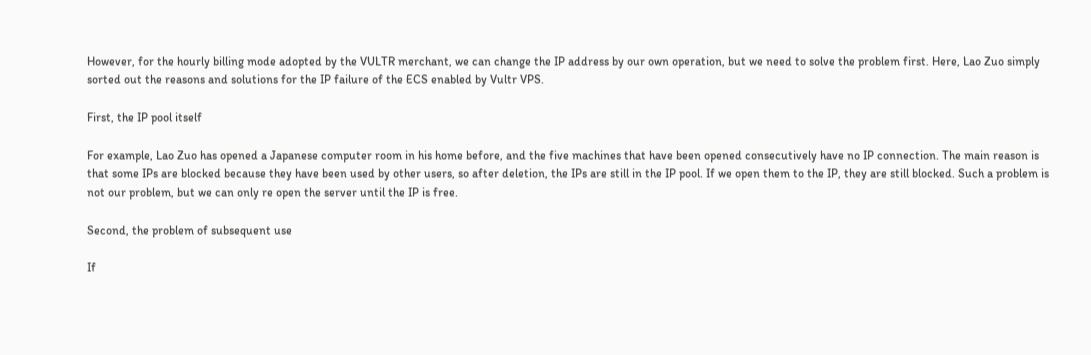However, for the hourly billing mode adopted by the VULTR merchant, we can change the IP address by our own operation, but we need to solve the problem first. Here, Lao Zuo simply sorted out the reasons and solutions for the IP failure of the ECS enabled by Vultr VPS.

First, the IP pool itself

For example, Lao Zuo has opened a Japanese computer room in his home before, and the five machines that have been opened consecutively have no IP connection. The main reason is that some IPs are blocked because they have been used by other users, so after deletion, the IPs are still in the IP pool. If we open them to the IP, they are still blocked. Such a problem is not our problem, but we can only re open the server until the IP is free.

Second, the problem of subsequent use

If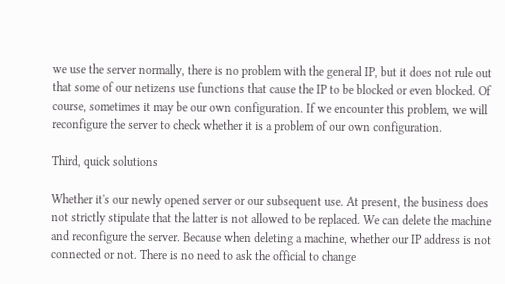we use the server normally, there is no problem with the general IP, but it does not rule out that some of our netizens use functions that cause the IP to be blocked or even blocked. Of course, sometimes it may be our own configuration. If we encounter this problem, we will reconfigure the server to check whether it is a problem of our own configuration.

Third, quick solutions

Whether it's our newly opened server or our subsequent use. At present, the business does not strictly stipulate that the latter is not allowed to be replaced. We can delete the machine and reconfigure the server. Because when deleting a machine, whether our IP address is not connected or not. There is no need to ask the official to change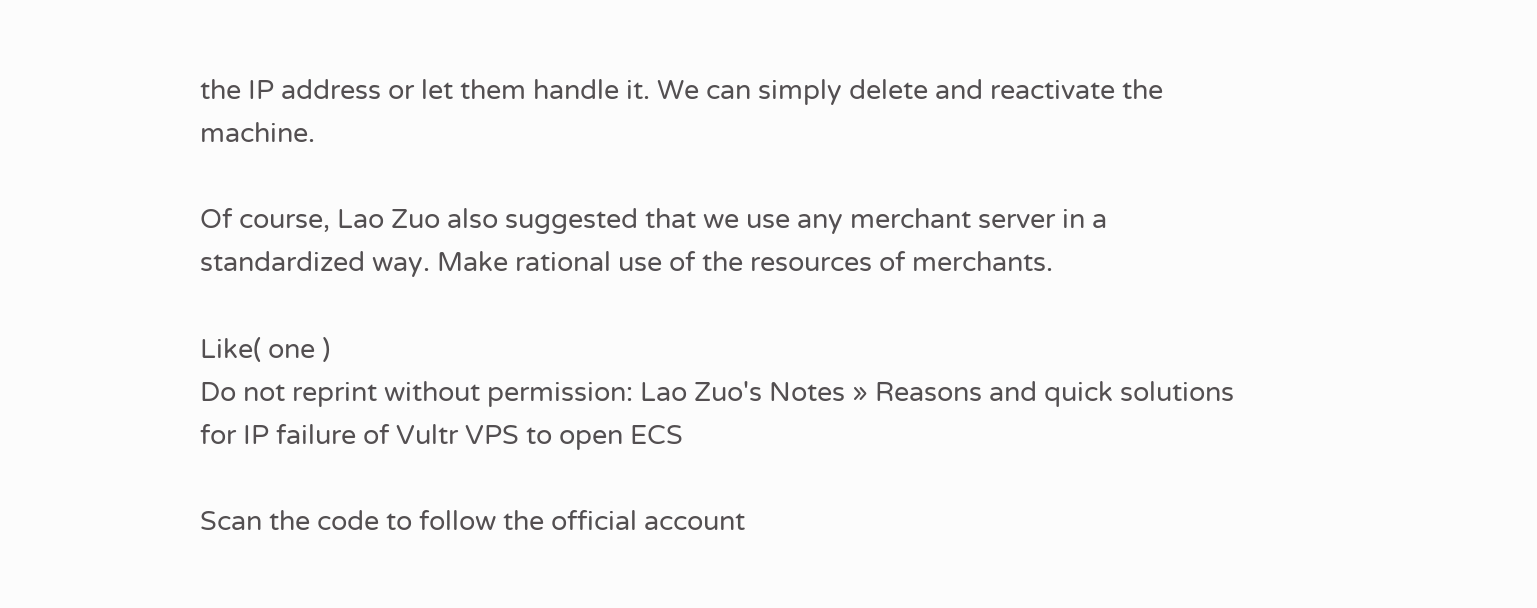the IP address or let them handle it. We can simply delete and reactivate the machine.

Of course, Lao Zuo also suggested that we use any merchant server in a standardized way. Make rational use of the resources of merchants.

Like( one )
Do not reprint without permission: Lao Zuo's Notes » Reasons and quick solutions for IP failure of Vultr VPS to open ECS

Scan the code to follow the official account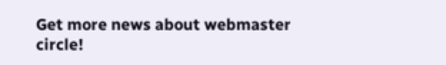Get more news about webmaster circle!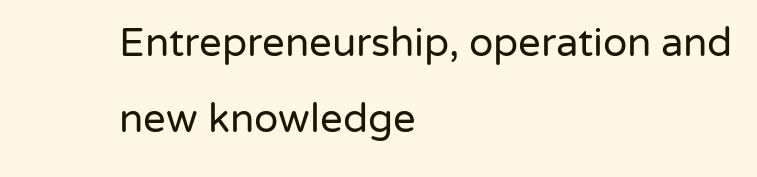Entrepreneurship, operation and new knowledge